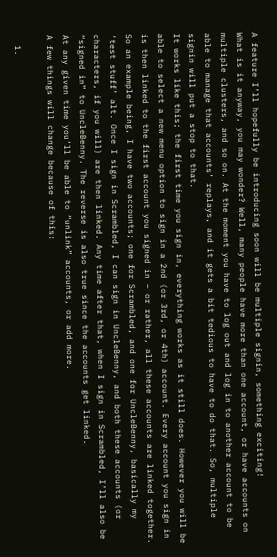A feature I’ll hopefully be introducing soon will be multiple signin, something exciting!
What is it anyway, you may wonder? Well, many people have more than one account, or have accounts on multiple clusters, and so on. At the moment you have to log out and log in to another account to be able to manage that accounts’ replays, and it gets a bit tedious to have to do that. So, multiple signin will put a stop to that.
It works like this; the first time you sign in, everything works as it still does. However you will be able to select a new menu option to sign in a 2nd (or 3rd, or 4th) account. Every account you sign in is then linked to the first account you signed in – or rather, all these accounts are linked together. So an example being, I have two accounts; one for Scrambled, and one for UncleBenny, basically my ‘test stuff’ alt. Once I sign in Scrambled, I can sign in UncleBenny, and both these accounts (or characters, if you will) are then linked. Any time after that, when I sign in Scrambled, I’ll also be “signed in” to UncleBenny. The reverse is also true since the accounts get linked.
At any given time you’ll be able to “unlink” accounts, or add more.
A few things will change because of this:

  1.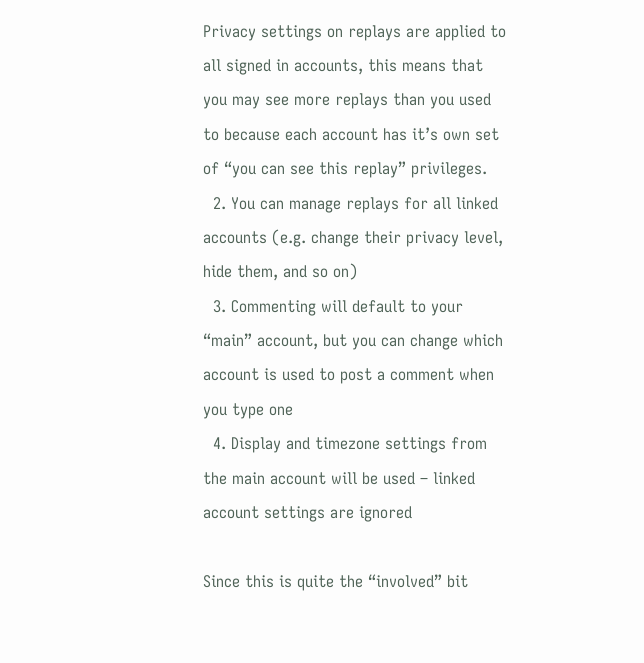Privacy settings on replays are applied to all signed in accounts, this means that you may see more replays than you used to because each account has it’s own set of “you can see this replay” privileges.
  2. You can manage replays for all linked accounts (e.g. change their privacy level, hide them, and so on)
  3. Commenting will default to your “main” account, but you can change which account is used to post a comment when you type one
  4. Display and timezone settings from the main account will be used – linked account settings are ignored

Since this is quite the “involved” bit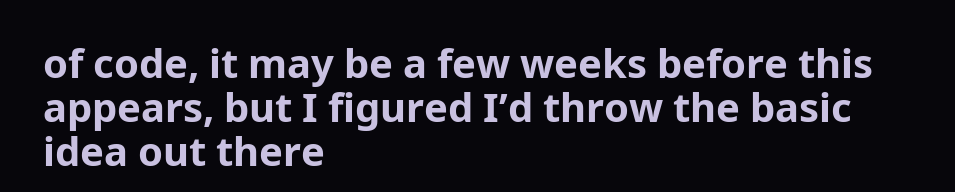of code, it may be a few weeks before this appears, but I figured I’d throw the basic idea out there